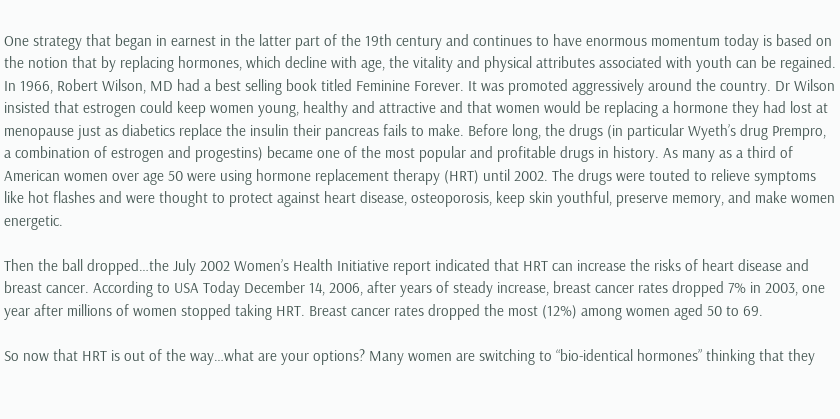One strategy that began in earnest in the latter part of the 19th century and continues to have enormous momentum today is based on the notion that by replacing hormones, which decline with age, the vitality and physical attributes associated with youth can be regained. In 1966, Robert Wilson, MD had a best selling book titled Feminine Forever. It was promoted aggressively around the country. Dr Wilson insisted that estrogen could keep women young, healthy and attractive and that women would be replacing a hormone they had lost at menopause just as diabetics replace the insulin their pancreas fails to make. Before long, the drugs (in particular Wyeth’s drug Prempro, a combination of estrogen and progestins) became one of the most popular and profitable drugs in history. As many as a third of American women over age 50 were using hormone replacement therapy (HRT) until 2002. The drugs were touted to relieve symptoms like hot flashes and were thought to protect against heart disease, osteoporosis, keep skin youthful, preserve memory, and make women energetic.

Then the ball dropped…the July 2002 Women’s Health Initiative report indicated that HRT can increase the risks of heart disease and breast cancer. According to USA Today December 14, 2006, after years of steady increase, breast cancer rates dropped 7% in 2003, one year after millions of women stopped taking HRT. Breast cancer rates dropped the most (12%) among women aged 50 to 69.

So now that HRT is out of the way…what are your options? Many women are switching to “bio-identical hormones” thinking that they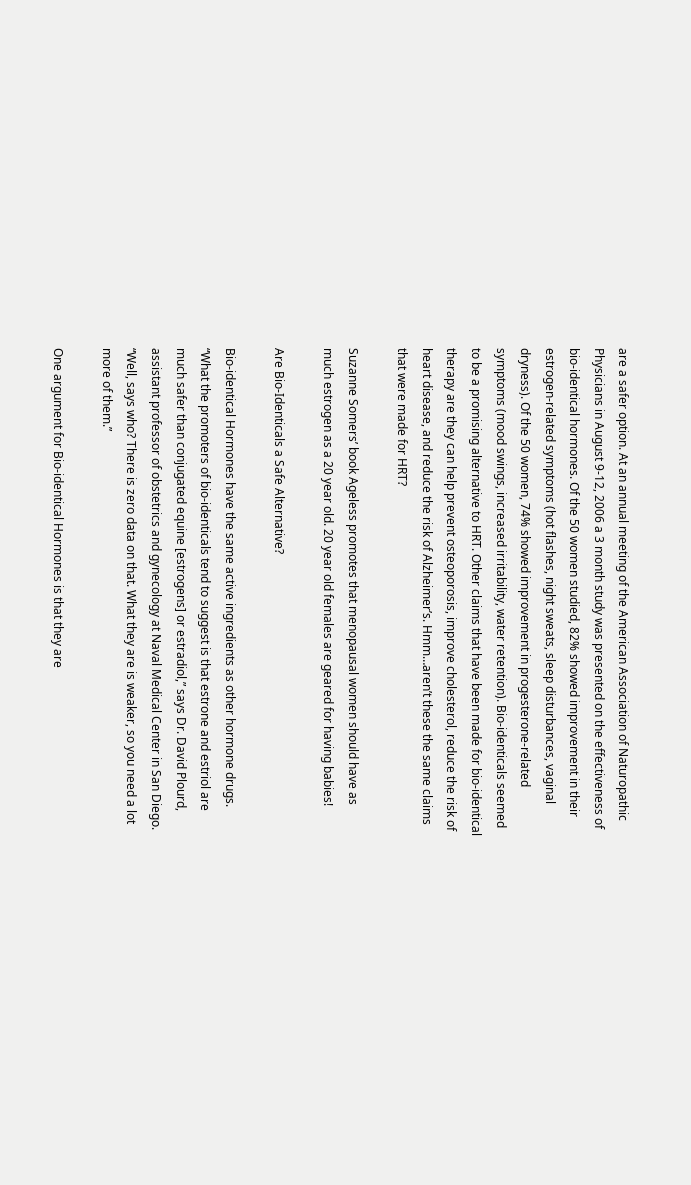are a safer option. At an annual meeting of the American Association of Naturopathic Physicians in August 9-12, 2006 a 3 month study was presented on the effectiveness of bio-identical hormones. Of the 50 women studied, 82% showed improvement in their estrogen-related symptoms (hot flashes, night sweats, sleep disturbances, vaginal dryness). Of the 50 women, 74% showed improvement in progesterone-related symptoms (mood swings, increased irritability, water retention). Bio-identicals seemed to be a promising alternative to HRT. Other claims that have been made for bio-identical therapy are they can help prevent osteoporosis, improve cholesterol, reduce the risk of heart disease, and reduce the risk of Alzheimer’s. Hmm…aren’t these the same claims that were made for HRT?

Suzanne Somers’ book Ageless promotes that menopausal women should have as much estrogen as a 20 year old. 20 year old females are geared for having babies!

Are Bio-Identicals a Safe Alternative?

Bio-identical Hormones have the same active ingredients as other hormone drugs. “What the promoters of bio-identicals tend to suggest is that estrone and estriol are much safer than conjugated equine [estrogens] or estradiol,” says Dr. David Plourd, assistant professor of obstetrics and gynecology at Naval Medical Center in San Diego. “Well, says who? There is zero data on that. What they are is weaker, so you need a lot more of them.”

One argument for Bio-identical Hormones is that they are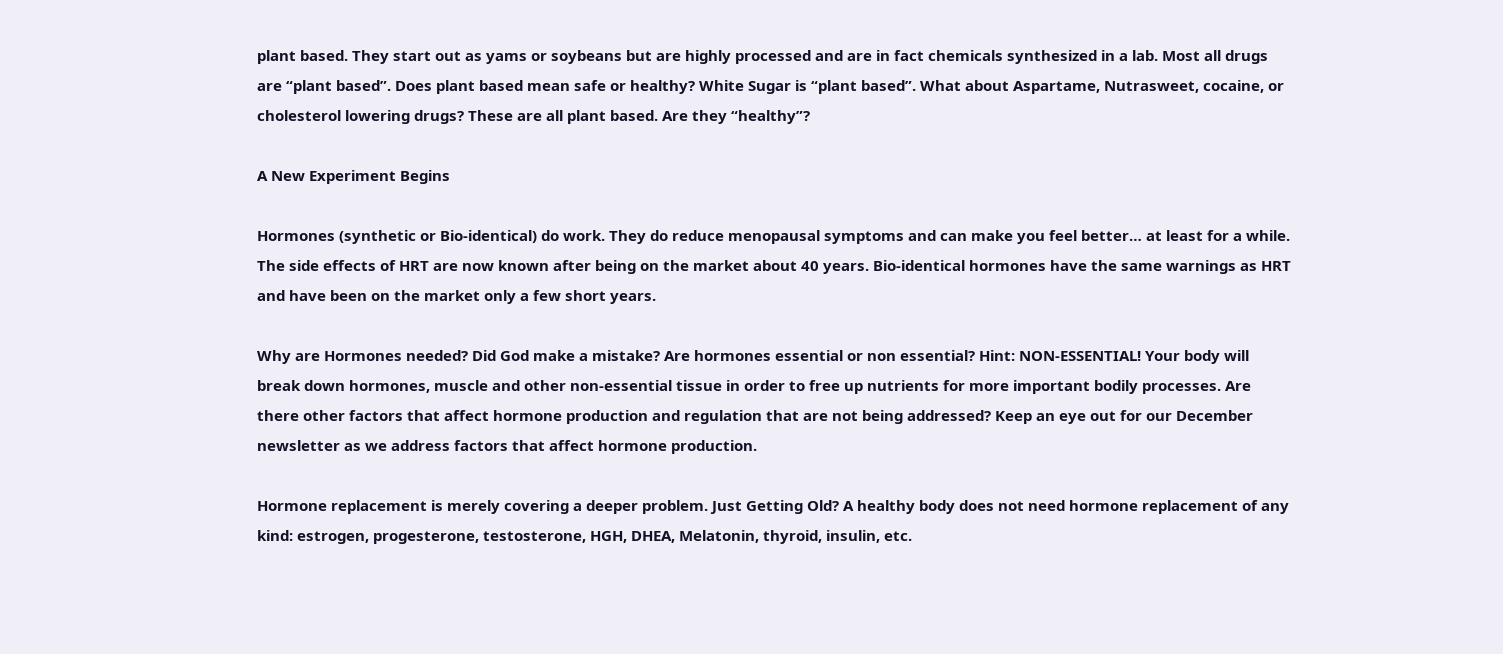plant based. They start out as yams or soybeans but are highly processed and are in fact chemicals synthesized in a lab. Most all drugs are “plant based”. Does plant based mean safe or healthy? White Sugar is “plant based”. What about Aspartame, Nutrasweet, cocaine, or cholesterol lowering drugs? These are all plant based. Are they “healthy”?

A New Experiment Begins

Hormones (synthetic or Bio-identical) do work. They do reduce menopausal symptoms and can make you feel better… at least for a while. The side effects of HRT are now known after being on the market about 40 years. Bio-identical hormones have the same warnings as HRT and have been on the market only a few short years.

Why are Hormones needed? Did God make a mistake? Are hormones essential or non essential? Hint: NON-ESSENTIAL! Your body will break down hormones, muscle and other non-essential tissue in order to free up nutrients for more important bodily processes. Are there other factors that affect hormone production and regulation that are not being addressed? Keep an eye out for our December newsletter as we address factors that affect hormone production.

Hormone replacement is merely covering a deeper problem. Just Getting Old? A healthy body does not need hormone replacement of any kind: estrogen, progesterone, testosterone, HGH, DHEA, Melatonin, thyroid, insulin, etc.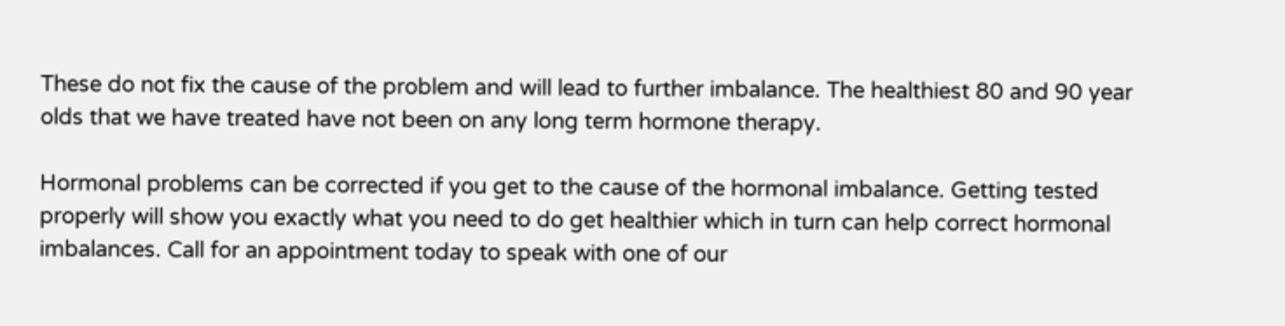These do not fix the cause of the problem and will lead to further imbalance. The healthiest 80 and 90 year olds that we have treated have not been on any long term hormone therapy.

Hormonal problems can be corrected if you get to the cause of the hormonal imbalance. Getting tested properly will show you exactly what you need to do get healthier which in turn can help correct hormonal imbalances. Call for an appointment today to speak with one of our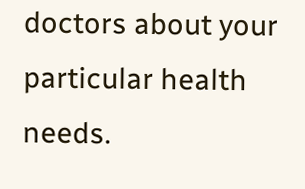doctors about your particular health needs.